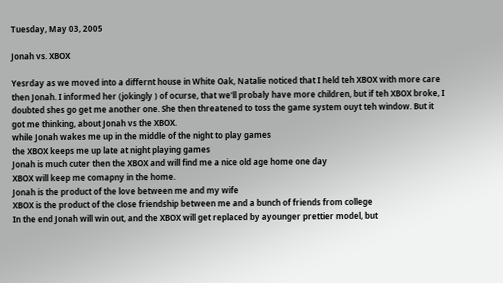Tuesday, May 03, 2005

Jonah vs. XBOX

Yesrday as we moved into a differnt house in White Oak, Natalie noticed that I held teh XBOX with more care then Jonah. I informed her (jokingly ) of ocurse, that we'll probaly have more children, but if teh XBOX broke, I doubted shes go get me another one. She then threatened to toss the game system ouyt teh window. But it got me thinking, about Jonah vs the XBOX.
while Jonah wakes me up in the middle of the night to play games
the XBOX keeps me up late at night playing games
Jonah is much cuter then the XBOX and will find me a nice old age home one day
XBOX will keep me comapny in the home.
Jonah is the product of the love between me and my wife
XBOX is the product of the close friendship between me and a bunch of friends from college
In the end Jonah will win out, and the XBOX will get replaced by ayounger prettier model, but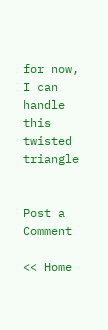for now, I can handle this twisted triangle


Post a Comment

<< Home